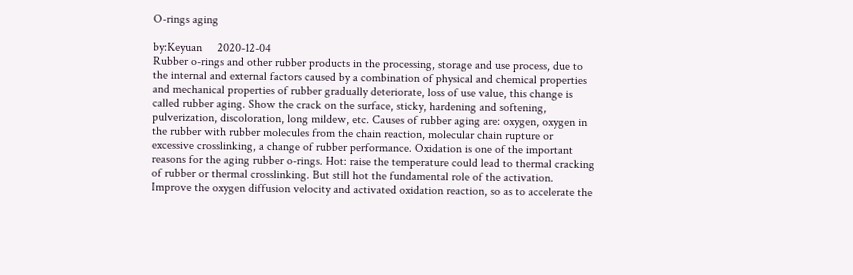O-rings aging

by:Keyuan     2020-12-04
Rubber o-rings and other rubber products in the processing, storage and use process, due to the internal and external factors caused by a combination of physical and chemical properties and mechanical properties of rubber gradually deteriorate, loss of use value, this change is called rubber aging. Show the crack on the surface, sticky, hardening and softening, pulverization, discoloration, long mildew, etc. Causes of rubber aging are: oxygen, oxygen in the rubber with rubber molecules from the chain reaction, molecular chain rupture or excessive crosslinking, a change of rubber performance. Oxidation is one of the important reasons for the aging rubber o-rings. Hot: raise the temperature could lead to thermal cracking of rubber or thermal crosslinking. But still hot the fundamental role of the activation. Improve the oxygen diffusion velocity and activated oxidation reaction, so as to accelerate the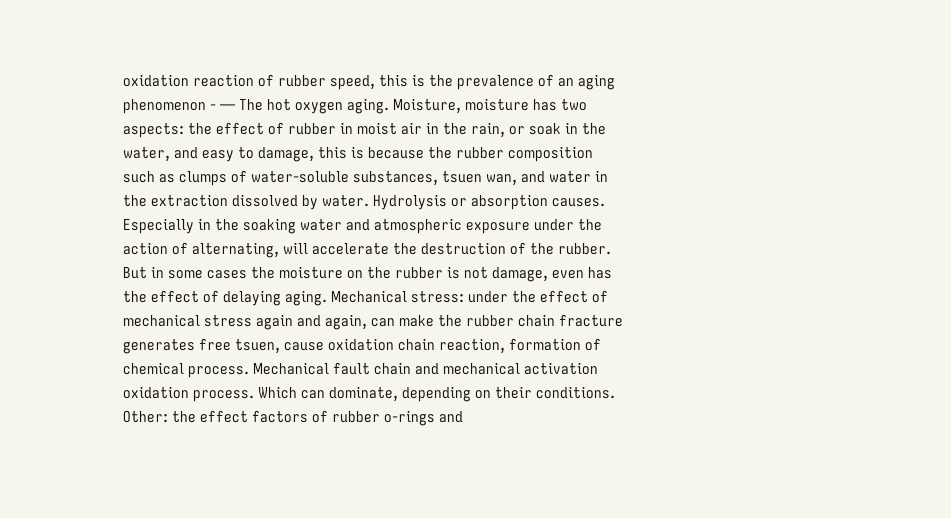oxidation reaction of rubber speed, this is the prevalence of an aging phenomenon - — The hot oxygen aging. Moisture, moisture has two aspects: the effect of rubber in moist air in the rain, or soak in the water, and easy to damage, this is because the rubber composition such as clumps of water-soluble substances, tsuen wan, and water in the extraction dissolved by water. Hydrolysis or absorption causes. Especially in the soaking water and atmospheric exposure under the action of alternating, will accelerate the destruction of the rubber. But in some cases the moisture on the rubber is not damage, even has the effect of delaying aging. Mechanical stress: under the effect of mechanical stress again and again, can make the rubber chain fracture generates free tsuen, cause oxidation chain reaction, formation of chemical process. Mechanical fault chain and mechanical activation oxidation process. Which can dominate, depending on their conditions. Other: the effect factors of rubber o-rings and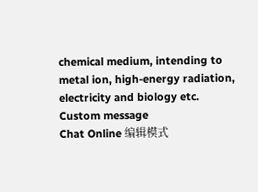chemical medium, intending to metal ion, high-energy radiation, electricity and biology etc.
Custom message
Chat Online 编辑模式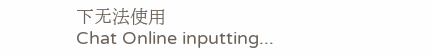下无法使用
Chat Online inputting...